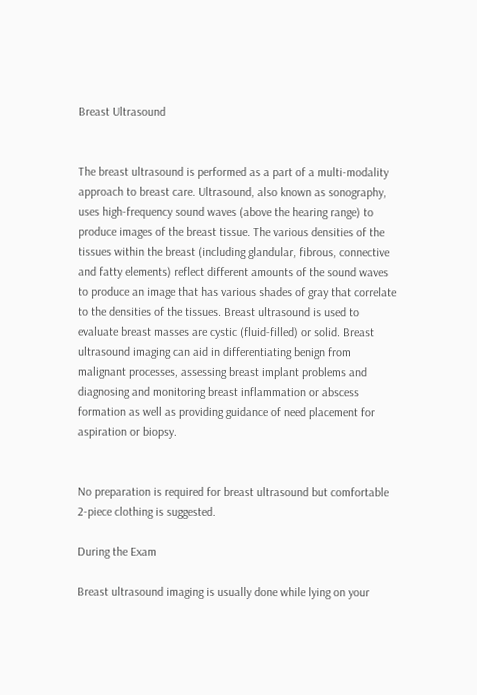Breast Ultrasound


The breast ultrasound is performed as a part of a multi-modality approach to breast care. Ultrasound, also known as sonography, uses high-frequency sound waves (above the hearing range) to produce images of the breast tissue. The various densities of the tissues within the breast (including glandular, fibrous, connective and fatty elements) reflect different amounts of the sound waves to produce an image that has various shades of gray that correlate to the densities of the tissues. Breast ultrasound is used to evaluate breast masses are cystic (fluid-filled) or solid. Breast ultrasound imaging can aid in differentiating benign from malignant processes, assessing breast implant problems and diagnosing and monitoring breast inflammation or abscess formation as well as providing guidance of need placement for aspiration or biopsy.


No preparation is required for breast ultrasound but comfortable 2-piece clothing is suggested.

During the Exam

Breast ultrasound imaging is usually done while lying on your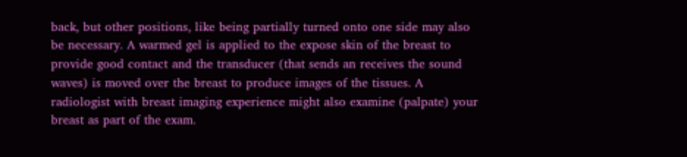back, but other positions, like being partially turned onto one side may also be necessary. A warmed gel is applied to the expose skin of the breast to provide good contact and the transducer (that sends an receives the sound waves) is moved over the breast to produce images of the tissues. A radiologist with breast imaging experience might also examine (palpate) your breast as part of the exam.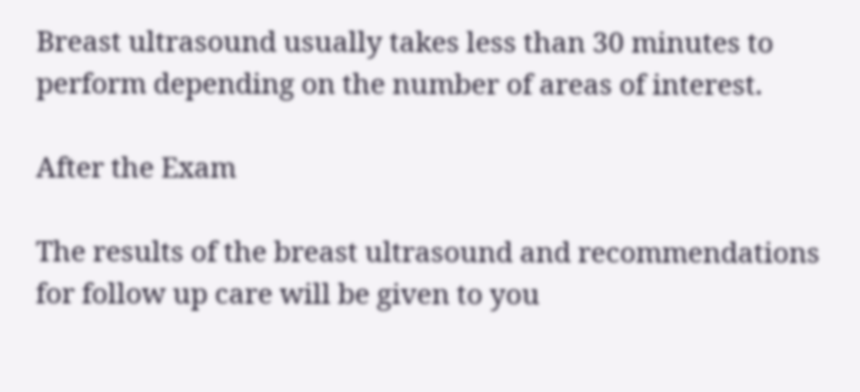Breast ultrasound usually takes less than 30 minutes to perform depending on the number of areas of interest.

After the Exam

The results of the breast ultrasound and recommendations for follow up care will be given to you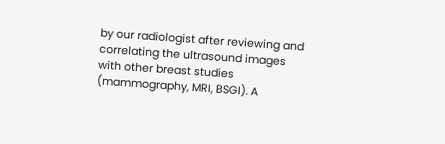by our radiologist after reviewing and correlating the ultrasound images with other breast studies (mammography, MRI, BSGI). A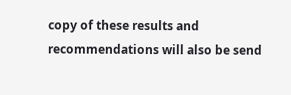copy of these results and recommendations will also be send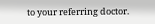to your referring doctor.